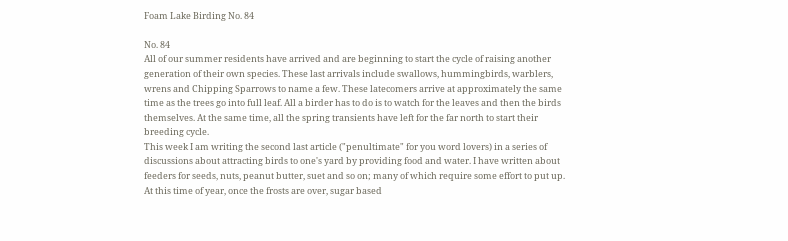Foam Lake Birding No. 84

No. 84
All of our summer residents have arrived and are beginning to start the cycle of raising another generation of their own species. These last arrivals include swallows, hummingbirds, warblers, wrens and Chipping Sparrows to name a few. These latecomers arrive at approximately the same time as the trees go into full leaf. All a birder has to do is to watch for the leaves and then the birds themselves. At the same time, all the spring transients have left for the far north to start their breeding cycle.
This week I am writing the second last article ("penultimate" for you word lovers) in a series of discussions about attracting birds to one's yard by providing food and water. I have written about feeders for seeds, nuts, peanut butter, suet and so on; many of which require some effort to put up. At this time of year, once the frosts are over, sugar based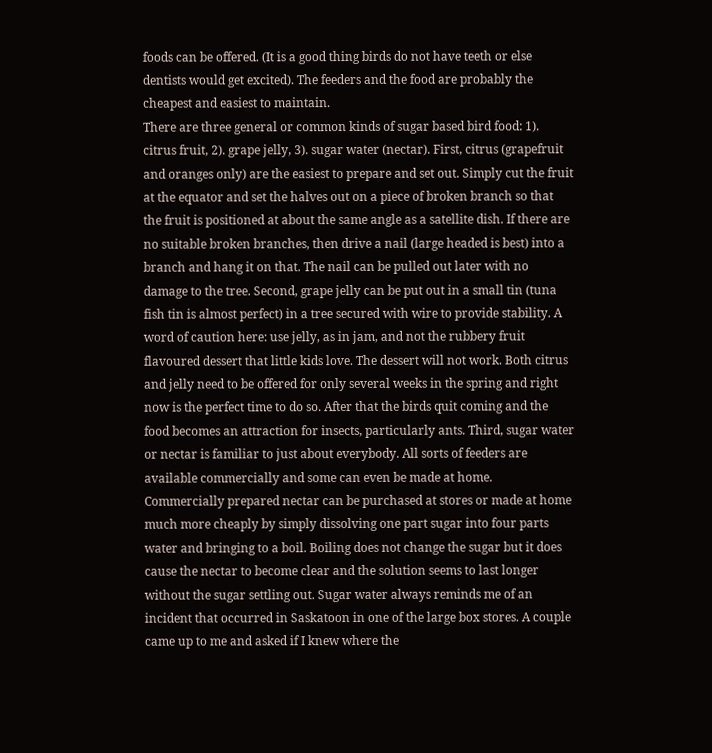foods can be offered. (It is a good thing birds do not have teeth or else dentists would get excited). The feeders and the food are probably the cheapest and easiest to maintain.
There are three general or common kinds of sugar based bird food: 1). citrus fruit, 2). grape jelly, 3). sugar water (nectar). First, citrus (grapefruit and oranges only) are the easiest to prepare and set out. Simply cut the fruit at the equator and set the halves out on a piece of broken branch so that the fruit is positioned at about the same angle as a satellite dish. If there are no suitable broken branches, then drive a nail (large headed is best) into a branch and hang it on that. The nail can be pulled out later with no damage to the tree. Second, grape jelly can be put out in a small tin (tuna fish tin is almost perfect) in a tree secured with wire to provide stability. A word of caution here: use jelly, as in jam, and not the rubbery fruit flavoured dessert that little kids love. The dessert will not work. Both citrus and jelly need to be offered for only several weeks in the spring and right now is the perfect time to do so. After that the birds quit coming and the food becomes an attraction for insects, particularly ants. Third, sugar water or nectar is familiar to just about everybody. All sorts of feeders are available commercially and some can even be made at home. Commercially prepared nectar can be purchased at stores or made at home much more cheaply by simply dissolving one part sugar into four parts water and bringing to a boil. Boiling does not change the sugar but it does cause the nectar to become clear and the solution seems to last longer without the sugar settling out. Sugar water always reminds me of an incident that occurred in Saskatoon in one of the large box stores. A couple came up to me and asked if I knew where the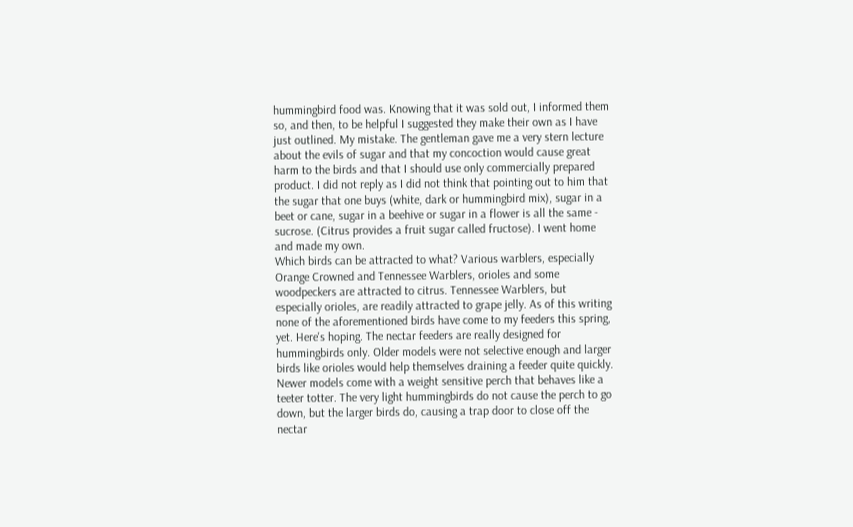hummingbird food was. Knowing that it was sold out, I informed them so, and then, to be helpful I suggested they make their own as I have just outlined. My mistake. The gentleman gave me a very stern lecture about the evils of sugar and that my concoction would cause great harm to the birds and that I should use only commercially prepared product. I did not reply as I did not think that pointing out to him that the sugar that one buys (white, dark or hummingbird mix), sugar in a beet or cane, sugar in a beehive or sugar in a flower is all the same - sucrose. (Citrus provides a fruit sugar called fructose). I went home and made my own.
Which birds can be attracted to what? Various warblers, especially Orange Crowned and Tennessee Warblers, orioles and some woodpeckers are attracted to citrus. Tennessee Warblers, but especially orioles, are readily attracted to grape jelly. As of this writing none of the aforementioned birds have come to my feeders this spring, yet. Here's hoping. The nectar feeders are really designed for hummingbirds only. Older models were not selective enough and larger birds like orioles would help themselves draining a feeder quite quickly. Newer models come with a weight sensitive perch that behaves like a teeter totter. The very light hummingbirds do not cause the perch to go down, but the larger birds do, causing a trap door to close off the nectar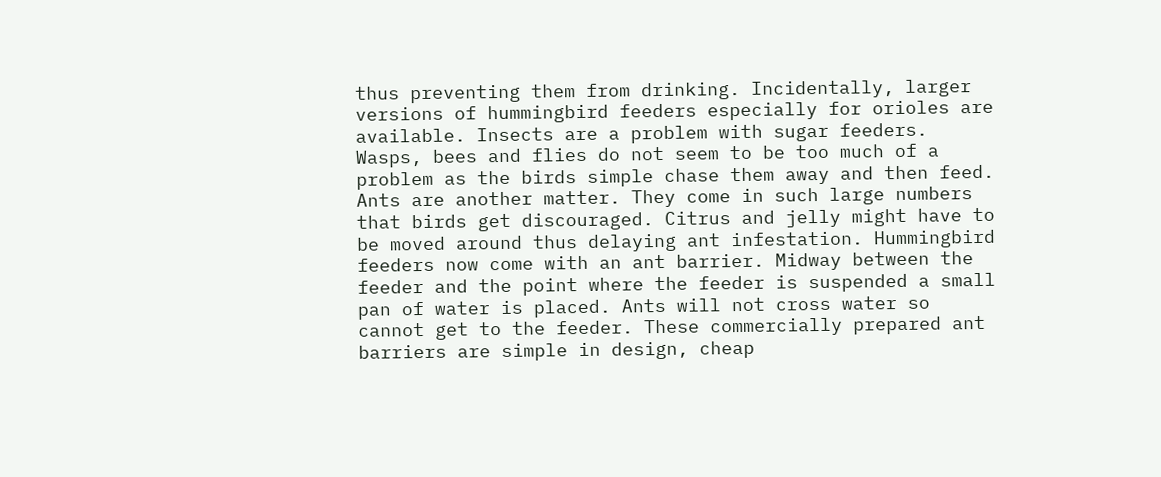thus preventing them from drinking. Incidentally, larger versions of hummingbird feeders especially for orioles are available. Insects are a problem with sugar feeders. Wasps, bees and flies do not seem to be too much of a problem as the birds simple chase them away and then feed. Ants are another matter. They come in such large numbers that birds get discouraged. Citrus and jelly might have to be moved around thus delaying ant infestation. Hummingbird feeders now come with an ant barrier. Midway between the feeder and the point where the feeder is suspended a small pan of water is placed. Ants will not cross water so cannot get to the feeder. These commercially prepared ant barriers are simple in design, cheap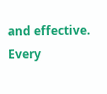and effective. Every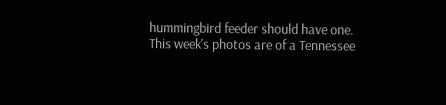hummingbird feeder should have one.
This week's photos are of a Tennessee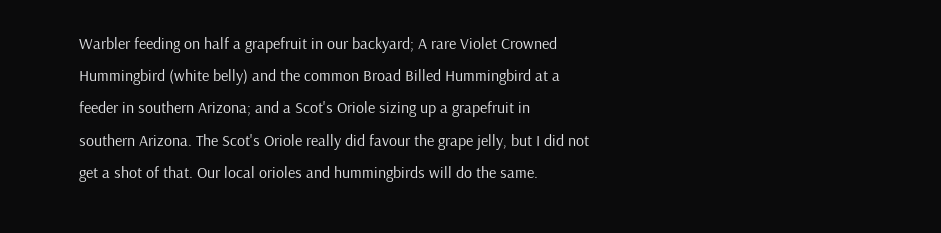Warbler feeding on half a grapefruit in our backyard; A rare Violet Crowned Hummingbird (white belly) and the common Broad Billed Hummingbird at a feeder in southern Arizona; and a Scot's Oriole sizing up a grapefruit in southern Arizona. The Scot's Oriole really did favour the grape jelly, but I did not get a shot of that. Our local orioles and hummingbirds will do the same.